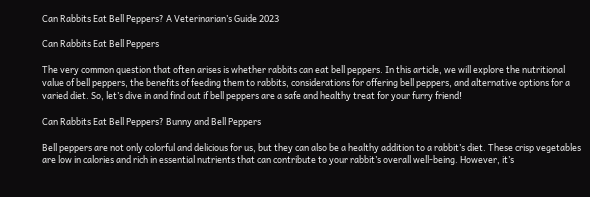Can Rabbits Eat Bell Peppers? A Veterinarian’s Guide 2023

Can Rabbits Eat Bell Peppers

The very common question that often arises is whether rabbits can eat bell peppers. In this article, we will explore the nutritional value of bell peppers, the benefits of feeding them to rabbits, considerations for offering bell peppers, and alternative options for a varied diet. So, let’s dive in and find out if bell peppers are a safe and healthy treat for your furry friend!

Can Rabbits Eat Bell Peppers? Bunny and Bell Peppers

Bell peppers are not only colorful and delicious for us, but they can also be a healthy addition to a rabbit’s diet. These crisp vegetables are low in calories and rich in essential nutrients that can contribute to your rabbit’s overall well-being. However, it’s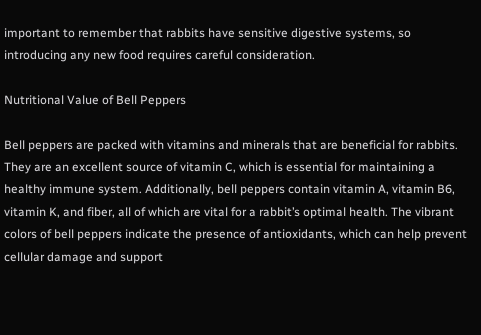important to remember that rabbits have sensitive digestive systems, so introducing any new food requires careful consideration.

Nutritional Value of Bell Peppers

Bell peppers are packed with vitamins and minerals that are beneficial for rabbits. They are an excellent source of vitamin C, which is essential for maintaining a healthy immune system. Additionally, bell peppers contain vitamin A, vitamin B6, vitamin K, and fiber, all of which are vital for a rabbit’s optimal health. The vibrant colors of bell peppers indicate the presence of antioxidants, which can help prevent cellular damage and support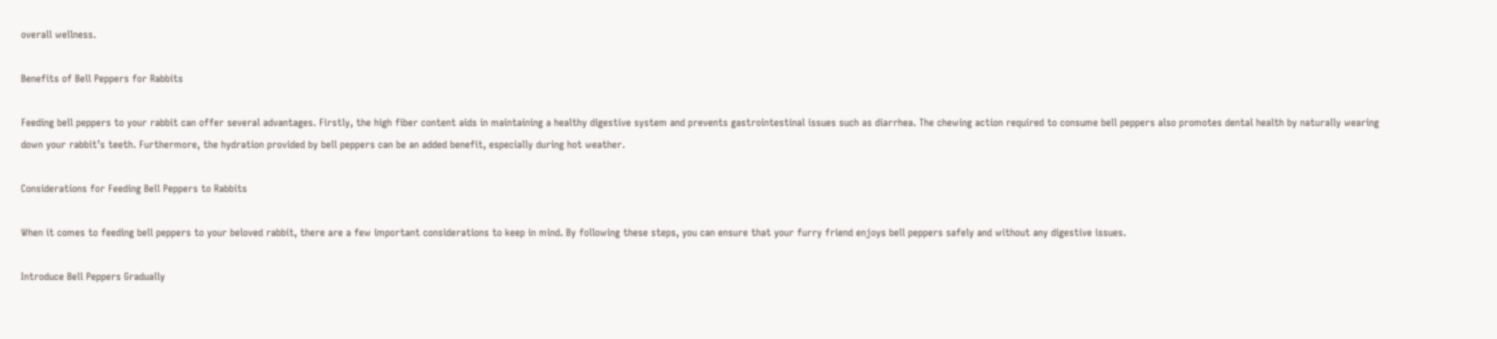overall wellness.

Benefits of Bell Peppers for Rabbits

Feeding bell peppers to your rabbit can offer several advantages. Firstly, the high fiber content aids in maintaining a healthy digestive system and prevents gastrointestinal issues such as diarrhea. The chewing action required to consume bell peppers also promotes dental health by naturally wearing down your rabbit’s teeth. Furthermore, the hydration provided by bell peppers can be an added benefit, especially during hot weather.

Considerations for Feeding Bell Peppers to Rabbits

When it comes to feeding bell peppers to your beloved rabbit, there are a few important considerations to keep in mind. By following these steps, you can ensure that your furry friend enjoys bell peppers safely and without any digestive issues.

Introduce Bell Peppers Gradually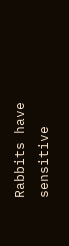Rabbits have sensitive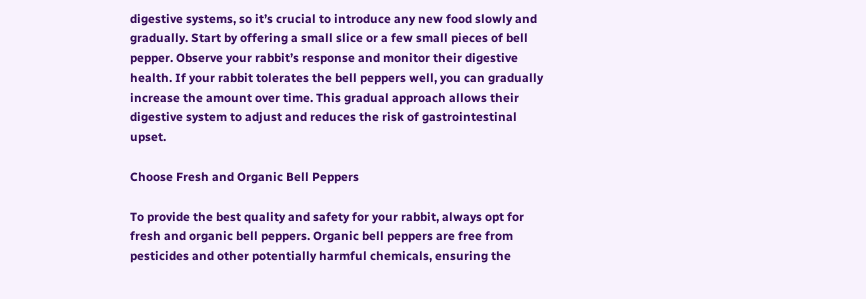digestive systems, so it’s crucial to introduce any new food slowly and gradually. Start by offering a small slice or a few small pieces of bell pepper. Observe your rabbit’s response and monitor their digestive health. If your rabbit tolerates the bell peppers well, you can gradually increase the amount over time. This gradual approach allows their digestive system to adjust and reduces the risk of gastrointestinal upset.

Choose Fresh and Organic Bell Peppers

To provide the best quality and safety for your rabbit, always opt for fresh and organic bell peppers. Organic bell peppers are free from pesticides and other potentially harmful chemicals, ensuring the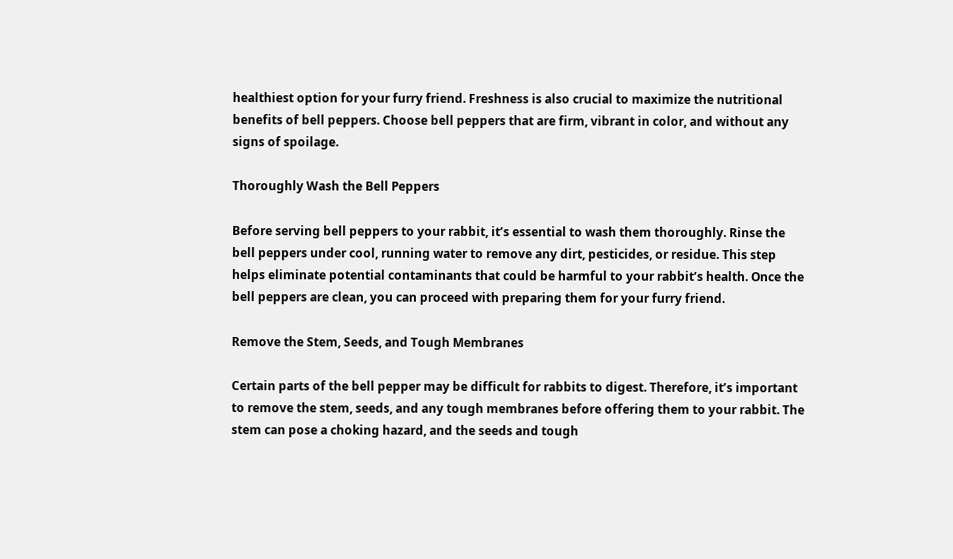healthiest option for your furry friend. Freshness is also crucial to maximize the nutritional benefits of bell peppers. Choose bell peppers that are firm, vibrant in color, and without any signs of spoilage.

Thoroughly Wash the Bell Peppers

Before serving bell peppers to your rabbit, it’s essential to wash them thoroughly. Rinse the bell peppers under cool, running water to remove any dirt, pesticides, or residue. This step helps eliminate potential contaminants that could be harmful to your rabbit’s health. Once the bell peppers are clean, you can proceed with preparing them for your furry friend.

Remove the Stem, Seeds, and Tough Membranes

Certain parts of the bell pepper may be difficult for rabbits to digest. Therefore, it’s important to remove the stem, seeds, and any tough membranes before offering them to your rabbit. The stem can pose a choking hazard, and the seeds and tough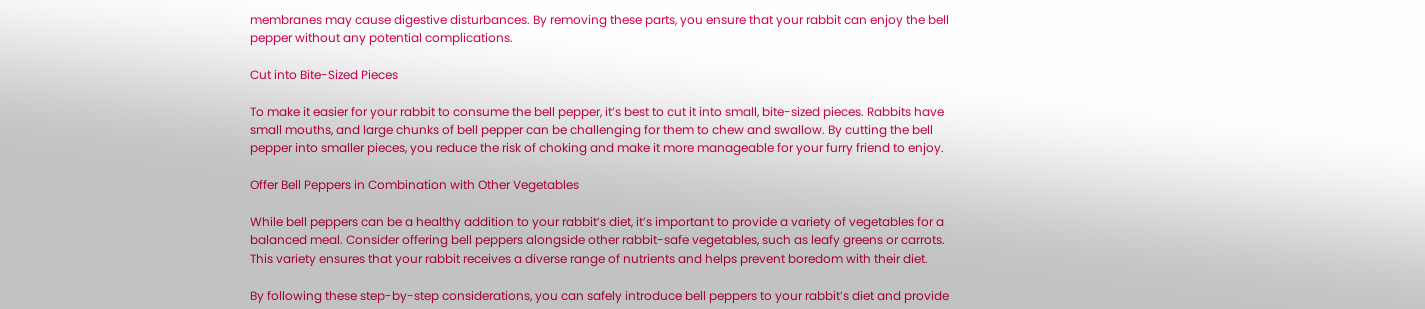membranes may cause digestive disturbances. By removing these parts, you ensure that your rabbit can enjoy the bell pepper without any potential complications.

Cut into Bite-Sized Pieces

To make it easier for your rabbit to consume the bell pepper, it’s best to cut it into small, bite-sized pieces. Rabbits have small mouths, and large chunks of bell pepper can be challenging for them to chew and swallow. By cutting the bell pepper into smaller pieces, you reduce the risk of choking and make it more manageable for your furry friend to enjoy.

Offer Bell Peppers in Combination with Other Vegetables

While bell peppers can be a healthy addition to your rabbit’s diet, it’s important to provide a variety of vegetables for a balanced meal. Consider offering bell peppers alongside other rabbit-safe vegetables, such as leafy greens or carrots. This variety ensures that your rabbit receives a diverse range of nutrients and helps prevent boredom with their diet.

By following these step-by-step considerations, you can safely introduce bell peppers to your rabbit’s diet and provide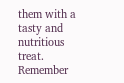them with a tasty and nutritious treat. Remember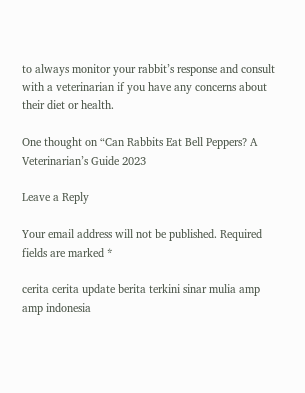to always monitor your rabbit’s response and consult with a veterinarian if you have any concerns about their diet or health.

One thought on “Can Rabbits Eat Bell Peppers? A Veterinarian’s Guide 2023

Leave a Reply

Your email address will not be published. Required fields are marked *

cerita cerita update berita terkini sinar mulia amp amp indonesia